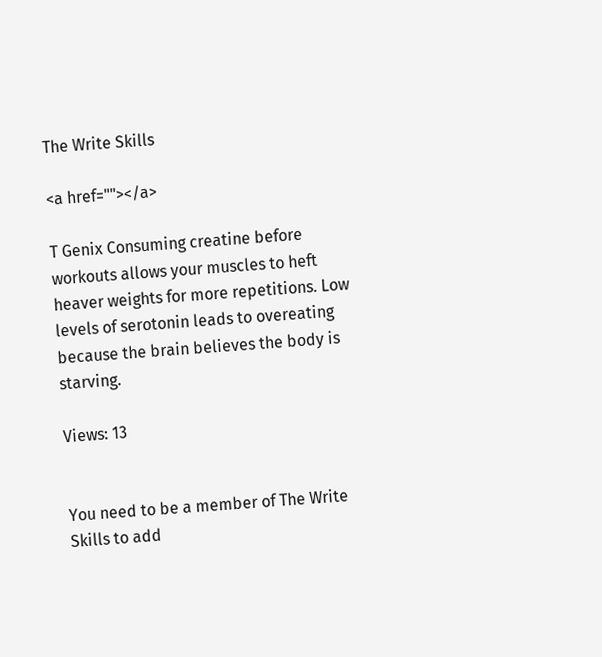The Write Skills

<a href=""></a>

T Genix Consuming creatine before workouts allows your muscles to heft heaver weights for more repetitions. Low levels of serotonin leads to overeating because the brain believes the body is starving.

Views: 13


You need to be a member of The Write Skills to add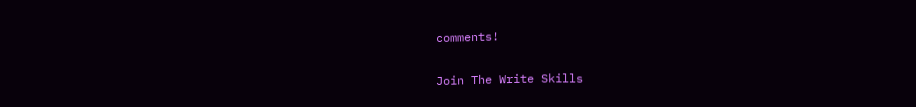comments!

Join The Write Skills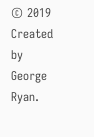© 2019   Created by George Ryan.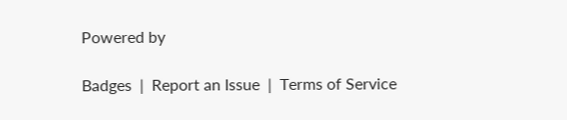Powered by

Badges  |  Report an Issue  |  Terms of Service